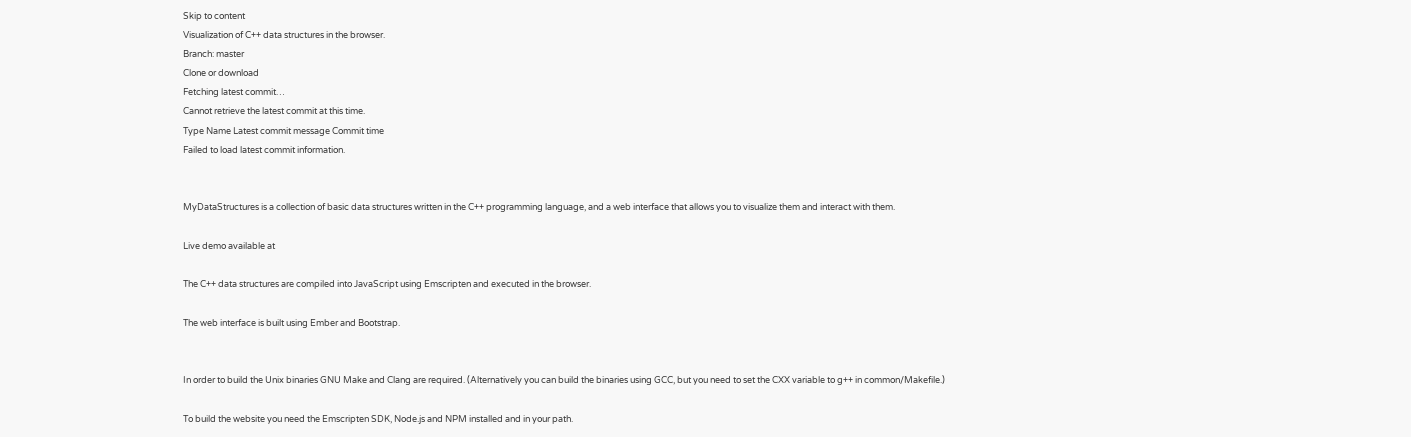Skip to content
Visualization of C++ data structures in the browser.
Branch: master
Clone or download
Fetching latest commit…
Cannot retrieve the latest commit at this time.
Type Name Latest commit message Commit time
Failed to load latest commit information.


MyDataStructures is a collection of basic data structures written in the C++ programming language, and a web interface that allows you to visualize them and interact with them.

Live demo available at

The C++ data structures are compiled into JavaScript using Emscripten and executed in the browser.

The web interface is built using Ember and Bootstrap.


In order to build the Unix binaries GNU Make and Clang are required. (Alternatively you can build the binaries using GCC, but you need to set the CXX variable to g++ in common/Makefile.)

To build the website you need the Emscripten SDK, Node.js and NPM installed and in your path.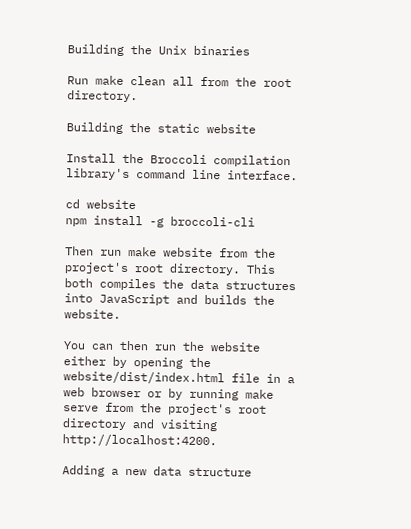Building the Unix binaries

Run make clean all from the root directory.

Building the static website

Install the Broccoli compilation library's command line interface.

cd website
npm install -g broccoli-cli

Then run make website from the project's root directory. This both compiles the data structures into JavaScript and builds the website.

You can then run the website either by opening the website/dist/index.html file in a web browser or by running make serve from the project's root directory and visiting http://localhost:4200.

Adding a new data structure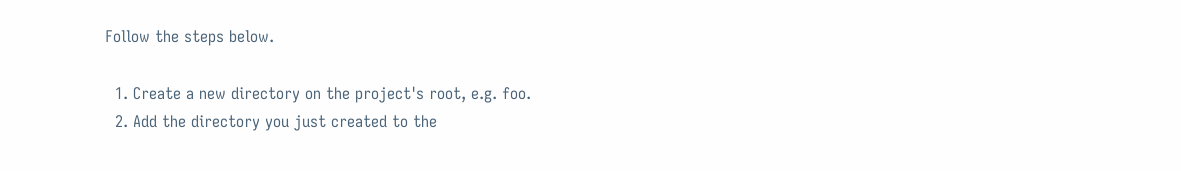Follow the steps below.

  1. Create a new directory on the project's root, e.g. foo.
  2. Add the directory you just created to the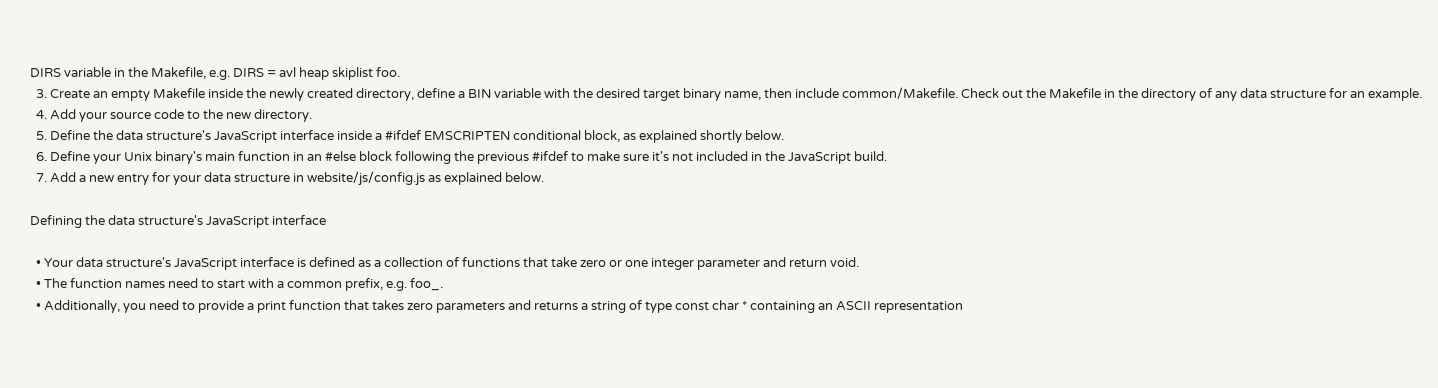DIRS variable in the Makefile, e.g. DIRS = avl heap skiplist foo.
  3. Create an empty Makefile inside the newly created directory, define a BIN variable with the desired target binary name, then include common/Makefile. Check out the Makefile in the directory of any data structure for an example.
  4. Add your source code to the new directory.
  5. Define the data structure's JavaScript interface inside a #ifdef EMSCRIPTEN conditional block, as explained shortly below.
  6. Define your Unix binary's main function in an #else block following the previous #ifdef to make sure it's not included in the JavaScript build.
  7. Add a new entry for your data structure in website/js/config.js as explained below.

Defining the data structure's JavaScript interface

  • Your data structure's JavaScript interface is defined as a collection of functions that take zero or one integer parameter and return void.
  • The function names need to start with a common prefix, e.g. foo_.
  • Additionally, you need to provide a print function that takes zero parameters and returns a string of type const char * containing an ASCII representation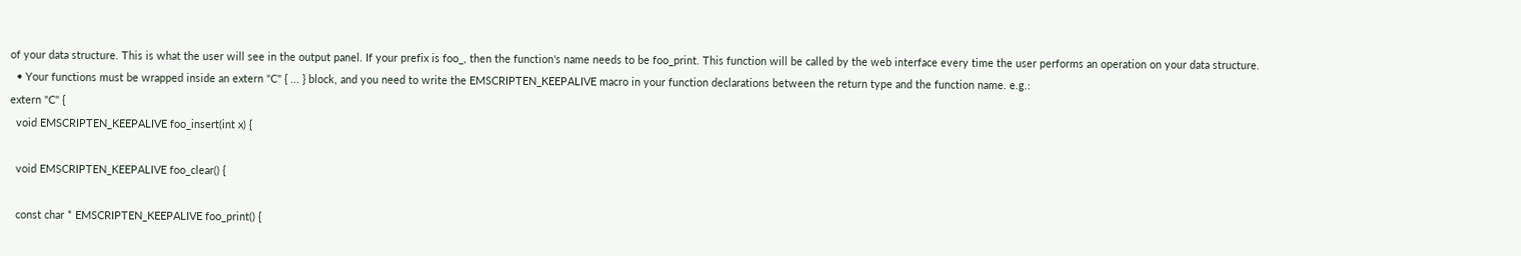of your data structure. This is what the user will see in the output panel. If your prefix is foo_, then the function's name needs to be foo_print. This function will be called by the web interface every time the user performs an operation on your data structure.
  • Your functions must be wrapped inside an extern "C" { ... } block, and you need to write the EMSCRIPTEN_KEEPALIVE macro in your function declarations between the return type and the function name. e.g.:
extern "C" {
  void EMSCRIPTEN_KEEPALIVE foo_insert(int x) {

  void EMSCRIPTEN_KEEPALIVE foo_clear() {

  const char * EMSCRIPTEN_KEEPALIVE foo_print() {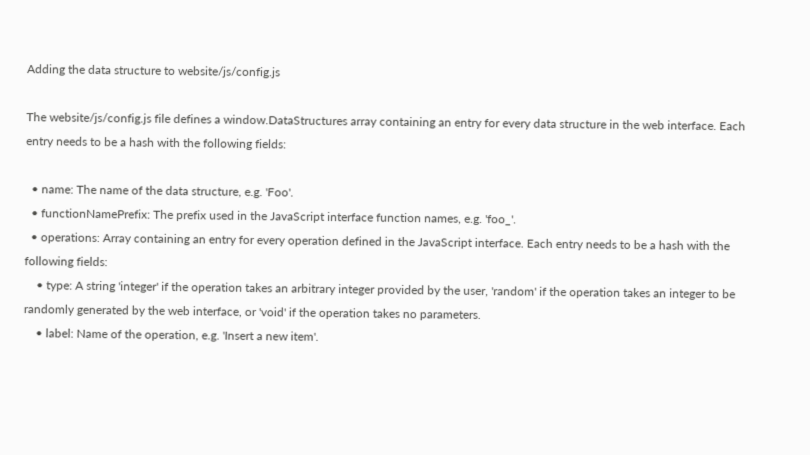Adding the data structure to website/js/config.js

The website/js/config.js file defines a window.DataStructures array containing an entry for every data structure in the web interface. Each entry needs to be a hash with the following fields:

  • name: The name of the data structure, e.g. 'Foo'.
  • functionNamePrefix: The prefix used in the JavaScript interface function names, e.g. 'foo_'.
  • operations: Array containing an entry for every operation defined in the JavaScript interface. Each entry needs to be a hash with the following fields:
    • type: A string 'integer' if the operation takes an arbitrary integer provided by the user, 'random' if the operation takes an integer to be randomly generated by the web interface, or 'void' if the operation takes no parameters.
    • label: Name of the operation, e.g. 'Insert a new item'.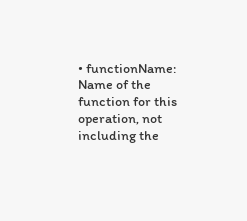• functionName: Name of the function for this operation, not including the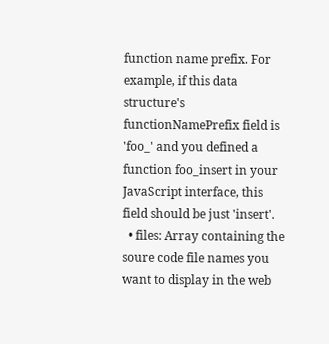function name prefix. For example, if this data structure's functionNamePrefix field is 'foo_' and you defined a function foo_insert in your JavaScript interface, this field should be just 'insert'.
  • files: Array containing the soure code file names you want to display in the web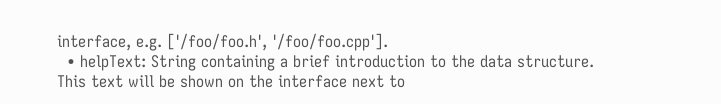interface, e.g. ['/foo/foo.h', '/foo/foo.cpp'].
  • helpText: String containing a brief introduction to the data structure. This text will be shown on the interface next to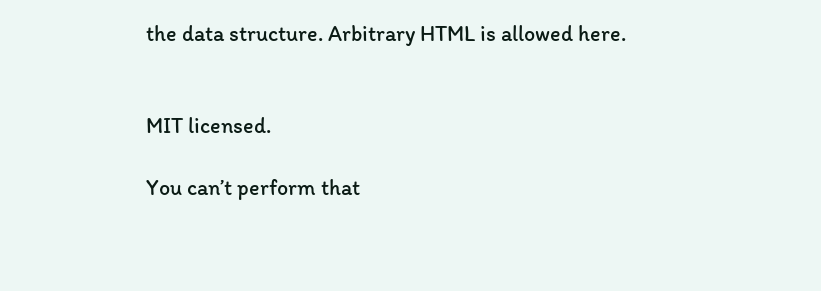the data structure. Arbitrary HTML is allowed here.


MIT licensed.

You can’t perform that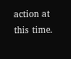action at this time.